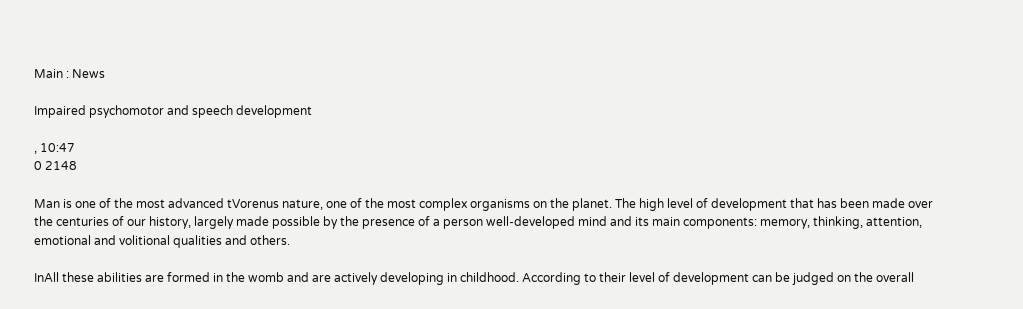Main : News

Impaired psychomotor and speech development

, 10:47
0 2148

Man is one of the most advanced tVorenus nature, one of the most complex organisms on the planet. The high level of development that has been made over the centuries of our history, largely made possible by the presence of a person well-developed mind and its main components: memory, thinking, attention, emotional and volitional qualities and others.

InAll these abilities are formed in the womb and are actively developing in childhood. According to their level of development can be judged on the overall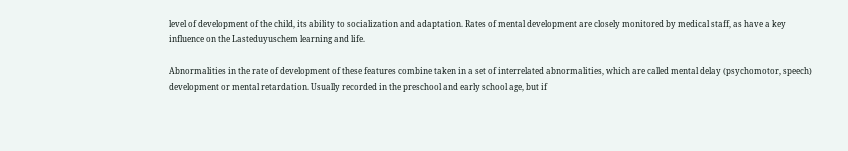level of development of the child, its ability to socialization and adaptation. Rates of mental development are closely monitored by medical staff, as have a key influence on the Lasteduyuschem learning and life.

Abnormalities in the rate of development of these features combine taken in a set of interrelated abnormalities, which are called mental delay (psychomotor, speech) development or mental retardation. Usually recorded in the preschool and early school age, but if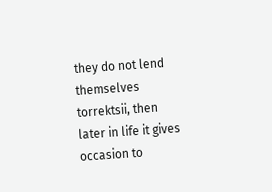they do not lend themselves torrektsii, then later in life it gives occasion to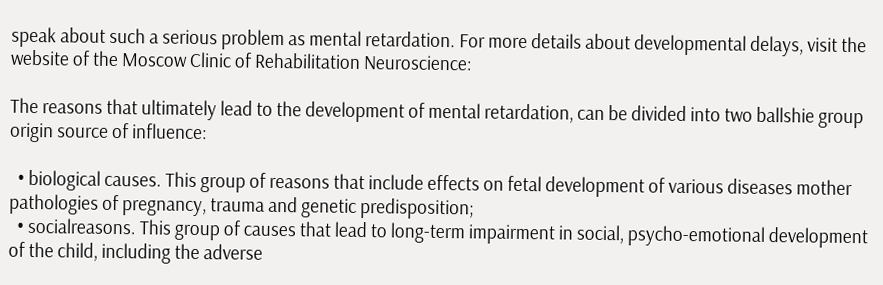speak about such a serious problem as mental retardation. For more details about developmental delays, visit the website of the Moscow Clinic of Rehabilitation Neuroscience:

The reasons that ultimately lead to the development of mental retardation, can be divided into two ballshie group origin source of influence:

  • biological causes. This group of reasons that include effects on fetal development of various diseases mother pathologies of pregnancy, trauma and genetic predisposition;
  • socialreasons. This group of causes that lead to long-term impairment in social, psycho-emotional development of the child, including the adverse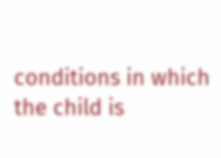conditions in which the child is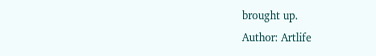brought up.
Author: Artlife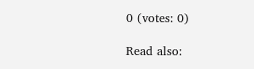0 (votes: 0)

Read also: